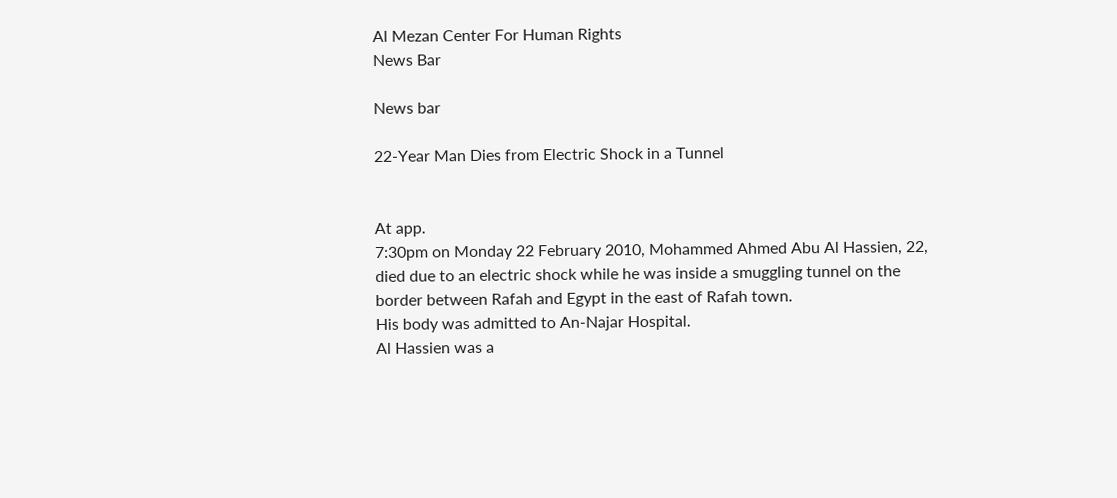Al Mezan Center For Human Rights
News Bar

News bar

22-Year Man Dies from Electric Shock in a Tunnel


At app.
7:30pm on Monday 22 February 2010, Mohammed Ahmed Abu Al Hassien, 22, died due to an electric shock while he was inside a smuggling tunnel on the border between Rafah and Egypt in the east of Rafah town.
His body was admitted to An-Najar Hospital.
Al Hassien was a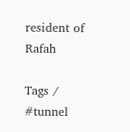resident of Rafah

Tags / #tunnel